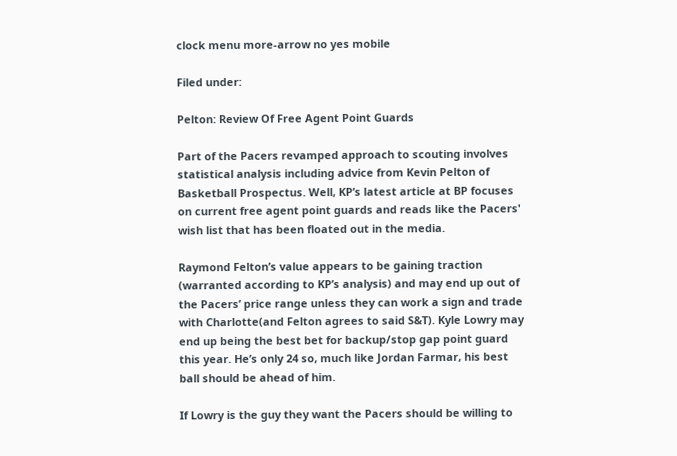clock menu more-arrow no yes mobile

Filed under:

Pelton: Review Of Free Agent Point Guards

Part of the Pacers revamped approach to scouting involves statistical analysis including advice from Kevin Pelton of Basketball Prospectus. Well, KP’s latest article at BP focuses on current free agent point guards and reads like the Pacers' wish list that has been floated out in the media.

Raymond Felton’s value appears to be gaining traction (warranted according to KP’s analysis) and may end up out of the Pacers’ price range unless they can work a sign and trade with Charlotte(and Felton agrees to said S&T). Kyle Lowry may end up being the best bet for backup/stop gap point guard this year. He’s only 24 so, much like Jordan Farmar, his best ball should be ahead of him.

If Lowry is the guy they want the Pacers should be willing to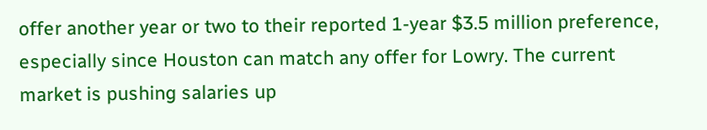offer another year or two to their reported 1-year $3.5 million preference, especially since Houston can match any offer for Lowry. The current market is pushing salaries up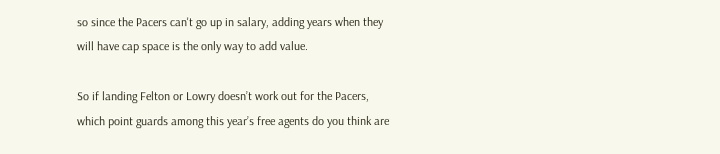so since the Pacers can't go up in salary, adding years when they will have cap space is the only way to add value.

So if landing Felton or Lowry doesn’t work out for the Pacers, which point guards among this year’s free agents do you think are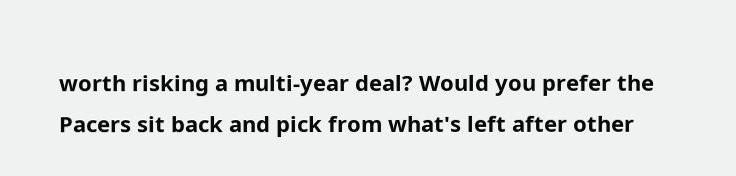worth risking a multi-year deal? Would you prefer the Pacers sit back and pick from what's left after other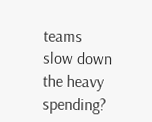teams slow down the heavy spending?